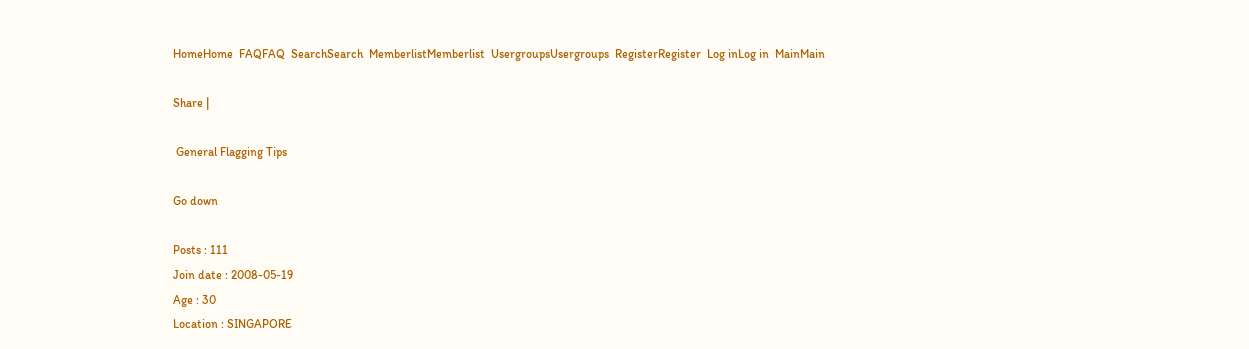HomeHome  FAQFAQ  SearchSearch  MemberlistMemberlist  UsergroupsUsergroups  RegisterRegister  Log inLog in  MainMain

Share |

 General Flagging Tips

Go down

Posts : 111
Join date : 2008-05-19
Age : 30
Location : SINGAPORE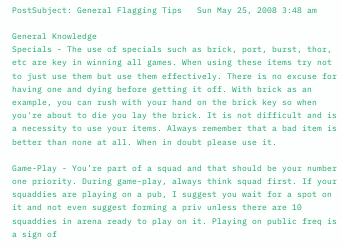PostSubject: General Flagging Tips   Sun May 25, 2008 3:48 am

General Knowledge
Specials - The use of specials such as brick, port, burst, thor, etc are key in winning all games. When using these items try not to just use them but use them effectively. There is no excuse for having one and dying before getting it off. With brick as an example, you can rush with your hand on the brick key so when you're about to die you lay the brick. It is not difficult and is a necessity to use your items. Always remember that a bad item is better than none at all. When in doubt please use it.

Game-Play - You’re part of a squad and that should be your number one priority. During game-play, always think squad first. If your squaddies are playing on a pub, I suggest you wait for a spot on it and not even suggest forming a priv unless there are 10 squaddies in arena ready to play on it. Playing on public freq is a sign of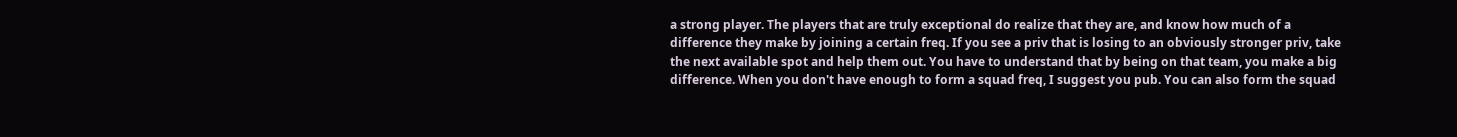a strong player. The players that are truly exceptional do realize that they are, and know how much of a difference they make by joining a certain freq. If you see a priv that is losing to an obviously stronger priv, take the next available spot and help them out. You have to understand that by being on that team, you make a big difference. When you don't have enough to form a squad freq, I suggest you pub. You can also form the squad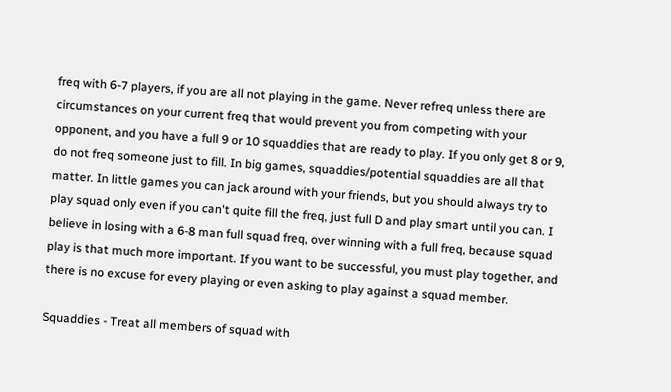freq with 6-7 players, if you are all not playing in the game. Never refreq unless there are circumstances on your current freq that would prevent you from competing with your opponent, and you have a full 9 or 10 squaddies that are ready to play. If you only get 8 or 9, do not freq someone just to fill. In big games, squaddies/potential squaddies are all that matter. In little games you can jack around with your friends, but you should always try to play squad only even if you can't quite fill the freq, just full D and play smart until you can. I believe in losing with a 6-8 man full squad freq, over winning with a full freq, because squad play is that much more important. If you want to be successful, you must play together, and there is no excuse for every playing or even asking to play against a squad member.

Squaddies - Treat all members of squad with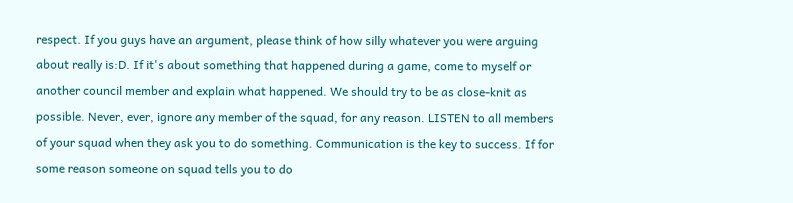respect. If you guys have an argument, please think of how silly whatever you were arguing about really is:D. If it's about something that happened during a game, come to myself or another council member and explain what happened. We should try to be as close-knit as possible. Never, ever, ignore any member of the squad, for any reason. LISTEN to all members of your squad when they ask you to do something. Communication is the key to success. If for some reason someone on squad tells you to do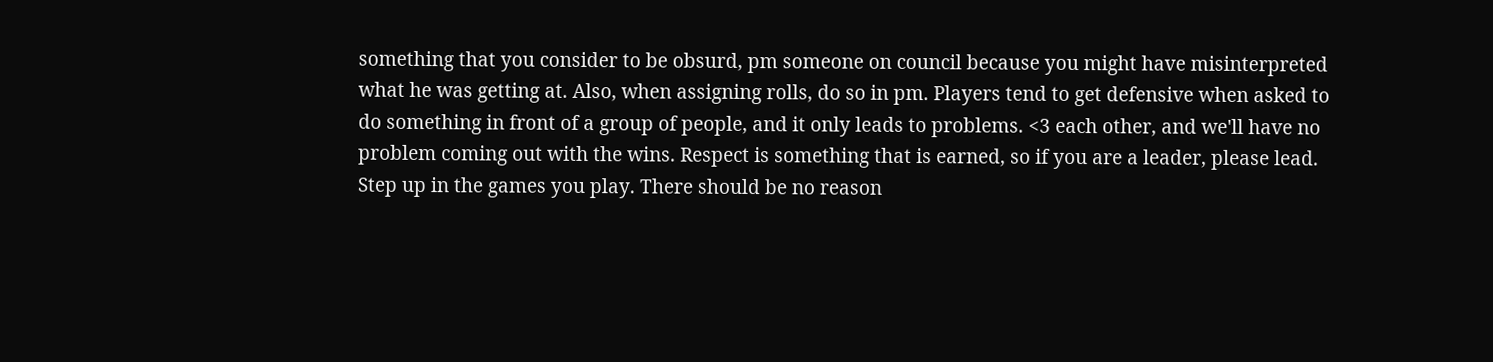something that you consider to be obsurd, pm someone on council because you might have misinterpreted what he was getting at. Also, when assigning rolls, do so in pm. Players tend to get defensive when asked to do something in front of a group of people, and it only leads to problems. <3 each other, and we'll have no problem coming out with the wins. Respect is something that is earned, so if you are a leader, please lead. Step up in the games you play. There should be no reason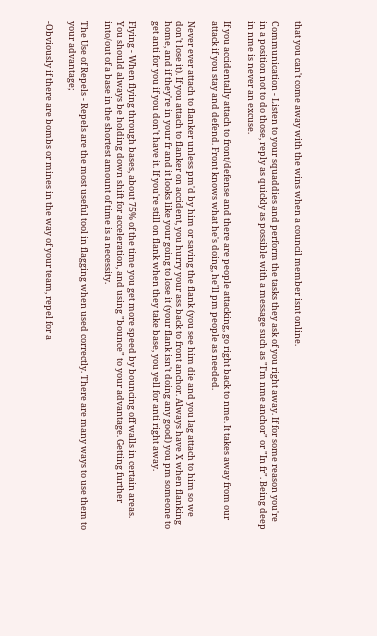that you can't come away with the wins when a council member isnt online.

Communication - Listen to your squaddies and perform the tasks they ask of you right away. If for some reason you're in a position not to do those, reply as quickly as possible with a message such as "I'm nme anchor" or "In fr". Being deep in nme is never an excuse.

If you accidentally attach to front/defense and there are people attacking, go right back to nme. It takes away from our attack if you stay and defend. Front knows what he's doing, he'll pm people as needed.

Never ever attach to flanker unless pm'd by him or saving the flank (you see him die and you lag attach to him so we don't lose it). If you attach to flanker on accident, you hurry your ass back to front anchor. Always have X when flanking home, and if they're in your fr and it looks like your going to lose it (your flank isn't doing any good) you pm someone to get anti for you if you don't have it. If you're still on flank when they take base, you yell for anti right away.

Flying - When flying through bases, about 75% of the time you get more speed by bouncing off walls in certain areas. You should always be holding down shift for acceleration, and using "bounce" to your advantage. Getting further into/out of a base in the shortest amount of time is a necessity.

The Use of Repels - Repels are the most useful tool in flagging when used correctly. There are many ways to use them to your advantage;

-Obviously if there are bombs or mines in the way of your team, repel for a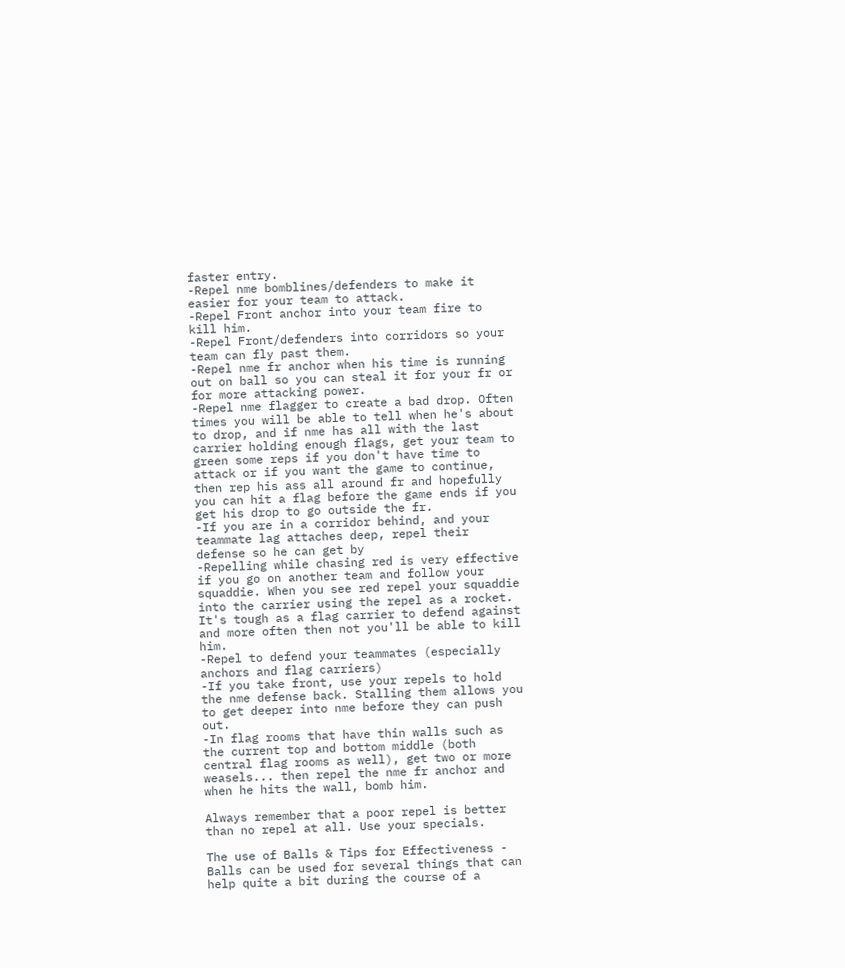faster entry.
-Repel nme bomblines/defenders to make it easier for your team to attack.
-Repel Front anchor into your team fire to kill him.
-Repel Front/defenders into corridors so your team can fly past them.
-Repel nme fr anchor when his time is running out on ball so you can steal it for your fr or for more attacking power.
-Repel nme flagger to create a bad drop. Often times you will be able to tell when he's about to drop, and if nme has all with the last carrier holding enough flags, get your team to green some reps if you don't have time to attack or if you want the game to continue, then rep his ass all around fr and hopefully you can hit a flag before the game ends if you get his drop to go outside the fr.
-If you are in a corridor behind, and your teammate lag attaches deep, repel their defense so he can get by
-Repelling while chasing red is very effective if you go on another team and follow your squaddie. When you see red repel your squaddie into the carrier using the repel as a rocket. It's tough as a flag carrier to defend against and more often then not you'll be able to kill him.
-Repel to defend your teammates (especially anchors and flag carriers)
-If you take front, use your repels to hold the nme defense back. Stalling them allows you to get deeper into nme before they can push out.
-In flag rooms that have thin walls such as the current top and bottom middle (both central flag rooms as well), get two or more weasels... then repel the nme fr anchor and when he hits the wall, bomb him.

Always remember that a poor repel is better than no repel at all. Use your specials.

The use of Balls & Tips for Effectiveness - Balls can be used for several things that can help quite a bit during the course of a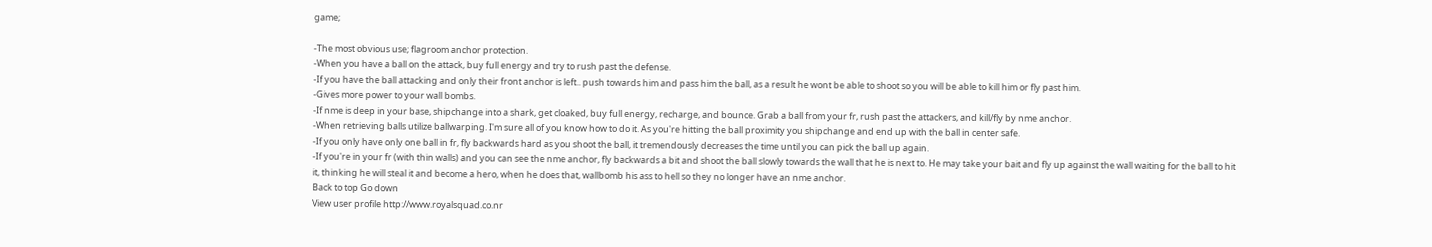game;

-The most obvious use; flagroom anchor protection.
-When you have a ball on the attack, buy full energy and try to rush past the defense.
-If you have the ball attacking and only their front anchor is left.. push towards him and pass him the ball, as a result he wont be able to shoot so you will be able to kill him or fly past him.
-Gives more power to your wall bombs.
-If nme is deep in your base, shipchange into a shark, get cloaked, buy full energy, recharge, and bounce. Grab a ball from your fr, rush past the attackers, and kill/fly by nme anchor.
-When retrieving balls utilize ballwarping. I'm sure all of you know how to do it. As you're hitting the ball proximity you shipchange and end up with the ball in center safe.
-If you only have only one ball in fr, fly backwards hard as you shoot the ball, it tremendously decreases the time until you can pick the ball up again.
-If you're in your fr (with thin walls) and you can see the nme anchor, fly backwards a bit and shoot the ball slowly towards the wall that he is next to. He may take your bait and fly up against the wall waiting for the ball to hit it, thinking he will steal it and become a hero, when he does that, wallbomb his ass to hell so they no longer have an nme anchor.
Back to top Go down
View user profile http://www.royalsquad.co.nr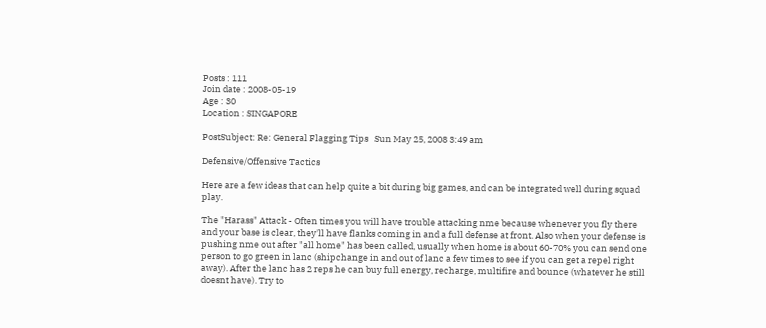Posts : 111
Join date : 2008-05-19
Age : 30
Location : SINGAPORE

PostSubject: Re: General Flagging Tips   Sun May 25, 2008 3:49 am

Defensive/Offensive Tactics

Here are a few ideas that can help quite a bit during big games, and can be integrated well during squad play.

The "Harass" Attack - Often times you will have trouble attacking nme because whenever you fly there and your base is clear, they'll have flanks coming in and a full defense at front. Also when your defense is pushing nme out after "all home" has been called, usually when home is about 60-70% you can send one person to go green in lanc (shipchange in and out of lanc a few times to see if you can get a repel right away). After the lanc has 2 reps he can buy full energy, recharge, multifire and bounce (whatever he still doesnt have). Try to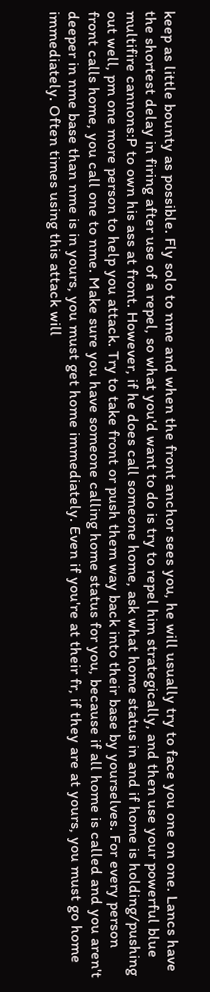keep as little bounty as possible. Fly solo to nme and when the front anchor sees you, he will usually try to face you one on one. Lancs have the shortest delay in firing after use of a repel, so what you'd want to do is try to repel him strategically, and then use your powerful blue multifire cannons:P to own his ass at front. However, if he does call someone home, ask what home status in and if home is holding/pushing out well, pm one more person to help you attack. Try to take front or push them way back into their base by yourselves. For every person front calls home, you call one to nme. Make sure you have someone calling home status for you, because if all home is called and you aren't deeper in nme base than nme is in yours, you must get home immediately. Even if you're at their fr, if they are at yours, you must go home immediately. Often times using this attack will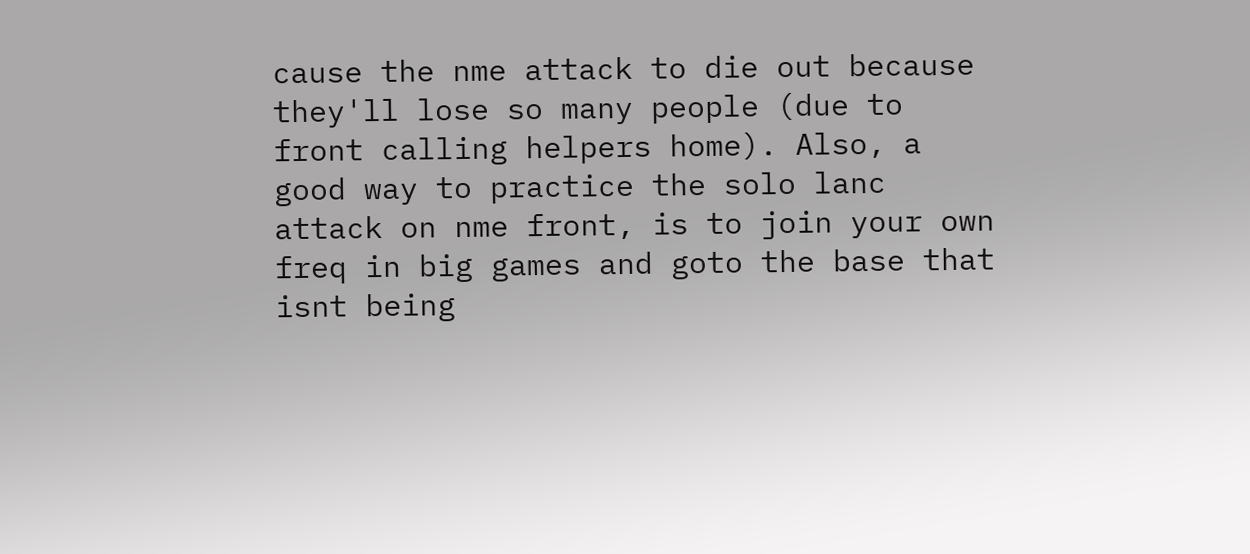cause the nme attack to die out because they'll lose so many people (due to front calling helpers home). Also, a good way to practice the solo lanc attack on nme front, is to join your own freq in big games and goto the base that isnt being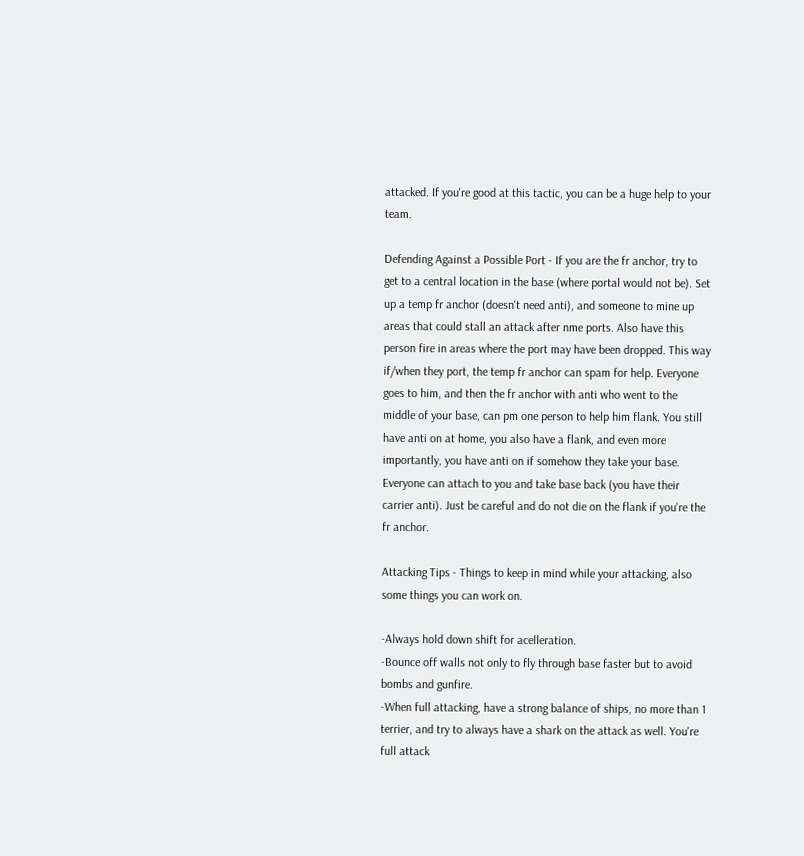attacked. If you're good at this tactic, you can be a huge help to your team.

Defending Against a Possible Port - If you are the fr anchor, try to get to a central location in the base (where portal would not be). Set up a temp fr anchor (doesn't need anti), and someone to mine up areas that could stall an attack after nme ports. Also have this person fire in areas where the port may have been dropped. This way if/when they port, the temp fr anchor can spam for help. Everyone goes to him, and then the fr anchor with anti who went to the middle of your base, can pm one person to help him flank. You still have anti on at home, you also have a flank, and even more importantly, you have anti on if somehow they take your base. Everyone can attach to you and take base back (you have their carrier anti). Just be careful and do not die on the flank if you're the fr anchor.

Attacking Tips - Things to keep in mind while your attacking, also some things you can work on.

-Always hold down shift for acelleration.
-Bounce off walls not only to fly through base faster but to avoid bombs and gunfire.
-When full attacking, have a strong balance of ships, no more than 1 terrier, and try to always have a shark on the attack as well. You're full attack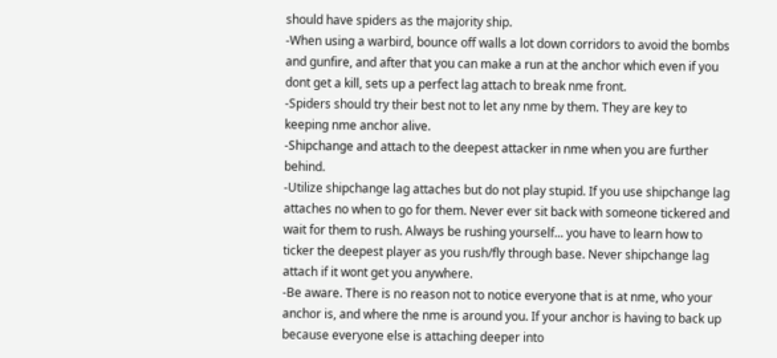should have spiders as the majority ship.
-When using a warbird, bounce off walls a lot down corridors to avoid the bombs and gunfire, and after that you can make a run at the anchor which even if you dont get a kill, sets up a perfect lag attach to break nme front.
-Spiders should try their best not to let any nme by them. They are key to keeping nme anchor alive.
-Shipchange and attach to the deepest attacker in nme when you are further behind.
-Utilize shipchange lag attaches but do not play stupid. If you use shipchange lag attaches no when to go for them. Never ever sit back with someone tickered and wait for them to rush. Always be rushing yourself... you have to learn how to ticker the deepest player as you rush/fly through base. Never shipchange lag attach if it wont get you anywhere.
-Be aware. There is no reason not to notice everyone that is at nme, who your anchor is, and where the nme is around you. If your anchor is having to back up because everyone else is attaching deeper into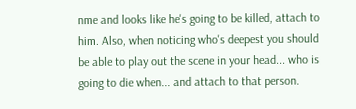nme and looks like he's going to be killed, attach to him. Also, when noticing who's deepest you should be able to play out the scene in your head... who is going to die when... and attach to that person.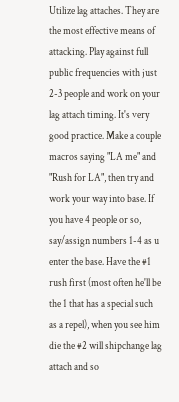Utilize lag attaches. They are the most effective means of attacking. Play against full public frequencies with just 2-3 people and work on your lag attach timing. It's very good practice. Make a couple macros saying "LA me" and "Rush for LA", then try and work your way into base. If you have 4 people or so, say/assign numbers 1-4 as u enter the base. Have the #1 rush first (most often he'll be the 1 that has a special such as a repel), when you see him die the #2 will shipchange lag attach and so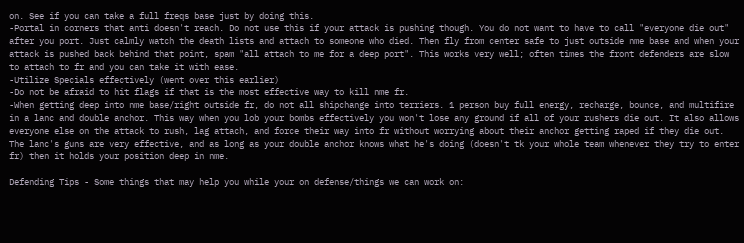on. See if you can take a full freqs base just by doing this.
-Portal in corners that anti doesn't reach. Do not use this if your attack is pushing though. You do not want to have to call "everyone die out" after you port. Just calmly watch the death lists and attach to someone who died. Then fly from center safe to just outside nme base and when your attack is pushed back behind that point, spam "all attach to me for a deep port". This works very well; often times the front defenders are slow to attach to fr and you can take it with ease.
-Utilize Specials effectively (went over this earlier)
-Do not be afraid to hit flags if that is the most effective way to kill nme fr.
-When getting deep into nme base/right outside fr, do not all shipchange into terriers. 1 person buy full energy, recharge, bounce, and multifire in a lanc and double anchor. This way when you lob your bombs effectively you won't lose any ground if all of your rushers die out. It also allows everyone else on the attack to rush, lag attach, and force their way into fr without worrying about their anchor getting raped if they die out. The lanc's guns are very effective, and as long as your double anchor knows what he's doing (doesn't tk your whole team whenever they try to enter fr) then it holds your position deep in nme.

Defending Tips - Some things that may help you while your on defense/things we can work on: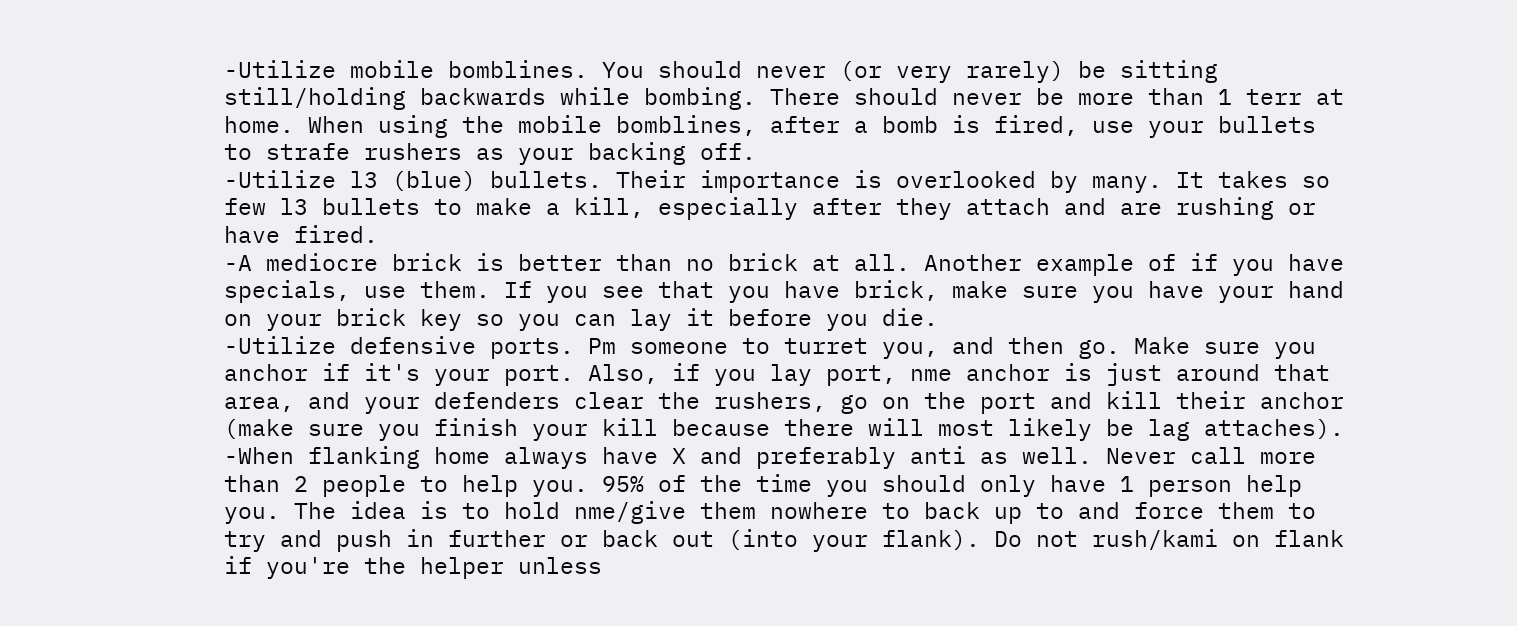-Utilize mobile bomblines. You should never (or very rarely) be sitting still/holding backwards while bombing. There should never be more than 1 terr at home. When using the mobile bomblines, after a bomb is fired, use your bullets to strafe rushers as your backing off.
-Utilize l3 (blue) bullets. Their importance is overlooked by many. It takes so few l3 bullets to make a kill, especially after they attach and are rushing or have fired.
-A mediocre brick is better than no brick at all. Another example of if you have specials, use them. If you see that you have brick, make sure you have your hand on your brick key so you can lay it before you die.
-Utilize defensive ports. Pm someone to turret you, and then go. Make sure you anchor if it's your port. Also, if you lay port, nme anchor is just around that area, and your defenders clear the rushers, go on the port and kill their anchor (make sure you finish your kill because there will most likely be lag attaches).
-When flanking home always have X and preferably anti as well. Never call more than 2 people to help you. 95% of the time you should only have 1 person help you. The idea is to hold nme/give them nowhere to back up to and force them to try and push in further or back out (into your flank). Do not rush/kami on flank if you're the helper unless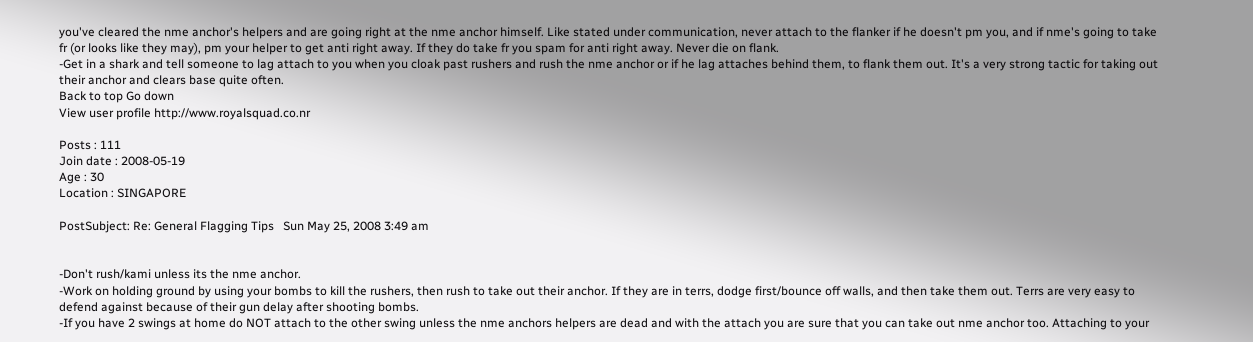you've cleared the nme anchor's helpers and are going right at the nme anchor himself. Like stated under communication, never attach to the flanker if he doesn't pm you, and if nme's going to take fr (or looks like they may), pm your helper to get anti right away. If they do take fr you spam for anti right away. Never die on flank.
-Get in a shark and tell someone to lag attach to you when you cloak past rushers and rush the nme anchor or if he lag attaches behind them, to flank them out. It's a very strong tactic for taking out their anchor and clears base quite often.
Back to top Go down
View user profile http://www.royalsquad.co.nr

Posts : 111
Join date : 2008-05-19
Age : 30
Location : SINGAPORE

PostSubject: Re: General Flagging Tips   Sun May 25, 2008 3:49 am


-Don't rush/kami unless its the nme anchor.
-Work on holding ground by using your bombs to kill the rushers, then rush to take out their anchor. If they are in terrs, dodge first/bounce off walls, and then take them out. Terrs are very easy to defend against because of their gun delay after shooting bombs.
-If you have 2 swings at home do NOT attach to the other swing unless the nme anchors helpers are dead and with the attach you are sure that you can take out nme anchor too. Attaching to your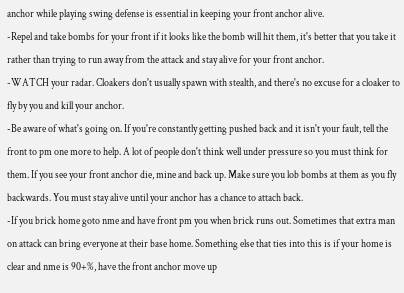anchor while playing swing defense is essential in keeping your front anchor alive.
-Repel and take bombs for your front if it looks like the bomb will hit them, it's better that you take it rather than trying to run away from the attack and stay alive for your front anchor.
-WATCH your radar. Cloakers don't usually spawn with stealth, and there's no excuse for a cloaker to fly by you and kill your anchor.
-Be aware of what's going on. If you're constantly getting pushed back and it isn't your fault, tell the front to pm one more to help. A lot of people don't think well under pressure so you must think for them. If you see your front anchor die, mine and back up. Make sure you lob bombs at them as you fly backwards. You must stay alive until your anchor has a chance to attach back.
-If you brick home goto nme and have front pm you when brick runs out. Sometimes that extra man on attack can bring everyone at their base home. Something else that ties into this is if your home is clear and nme is 90+%, have the front anchor move up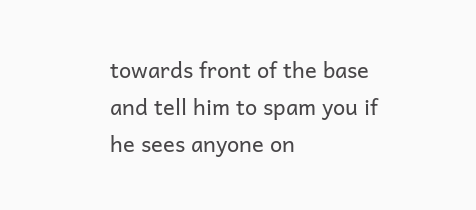towards front of the base and tell him to spam you if he sees anyone on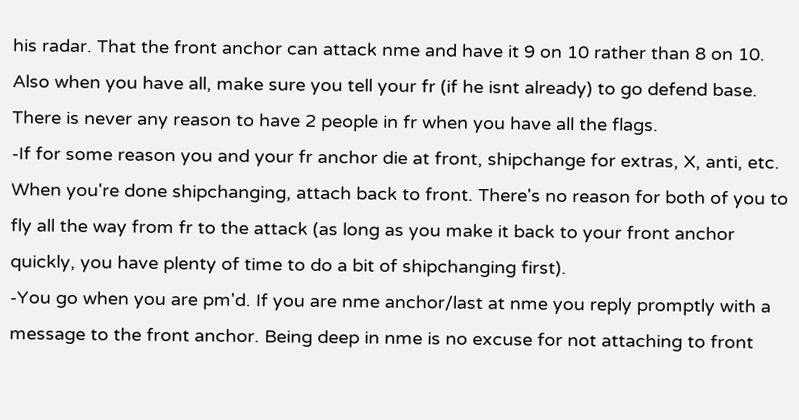his radar. That the front anchor can attack nme and have it 9 on 10 rather than 8 on 10. Also when you have all, make sure you tell your fr (if he isnt already) to go defend base. There is never any reason to have 2 people in fr when you have all the flags.
-If for some reason you and your fr anchor die at front, shipchange for extras, X, anti, etc. When you're done shipchanging, attach back to front. There's no reason for both of you to fly all the way from fr to the attack (as long as you make it back to your front anchor quickly, you have plenty of time to do a bit of shipchanging first).
-You go when you are pm'd. If you are nme anchor/last at nme you reply promptly with a message to the front anchor. Being deep in nme is no excuse for not attaching to front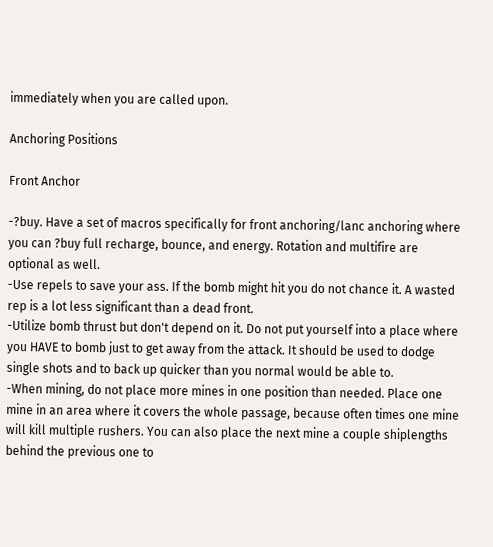immediately when you are called upon.

Anchoring Positions

Front Anchor

-?buy. Have a set of macros specifically for front anchoring/lanc anchoring where you can ?buy full recharge, bounce, and energy. Rotation and multifire are optional as well.
-Use repels to save your ass. If the bomb might hit you do not chance it. A wasted rep is a lot less significant than a dead front.
-Utilize bomb thrust but don't depend on it. Do not put yourself into a place where you HAVE to bomb just to get away from the attack. It should be used to dodge single shots and to back up quicker than you normal would be able to.
-When mining, do not place more mines in one position than needed. Place one mine in an area where it covers the whole passage, because often times one mine will kill multiple rushers. You can also place the next mine a couple shiplengths behind the previous one to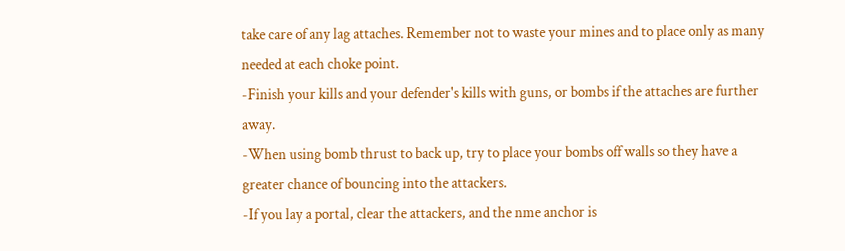take care of any lag attaches. Remember not to waste your mines and to place only as many needed at each choke point.
-Finish your kills and your defender's kills with guns, or bombs if the attaches are further away.
-When using bomb thrust to back up, try to place your bombs off walls so they have a greater chance of bouncing into the attackers.
-If you lay a portal, clear the attackers, and the nme anchor is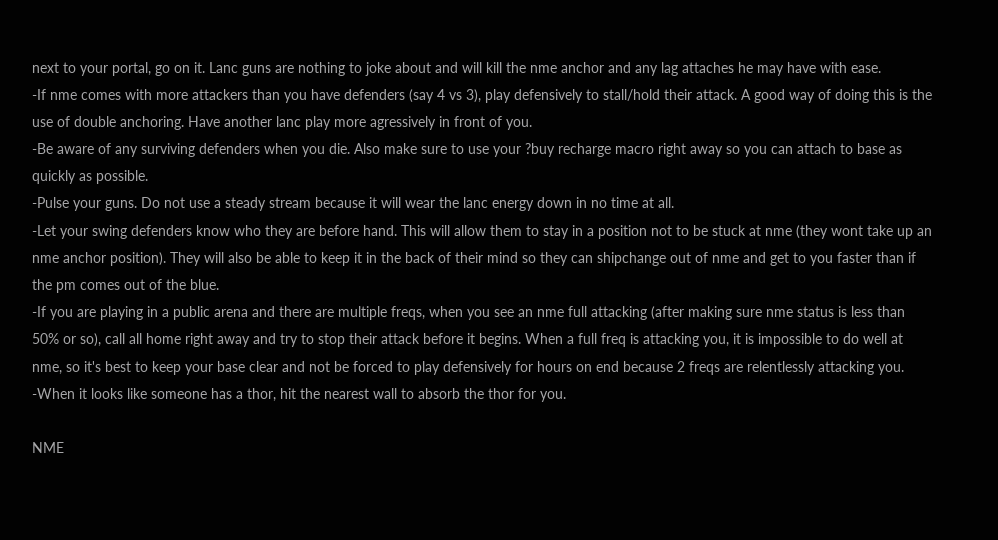next to your portal, go on it. Lanc guns are nothing to joke about and will kill the nme anchor and any lag attaches he may have with ease.
-If nme comes with more attackers than you have defenders (say 4 vs 3), play defensively to stall/hold their attack. A good way of doing this is the use of double anchoring. Have another lanc play more agressively in front of you.
-Be aware of any surviving defenders when you die. Also make sure to use your ?buy recharge macro right away so you can attach to base as quickly as possible.
-Pulse your guns. Do not use a steady stream because it will wear the lanc energy down in no time at all.
-Let your swing defenders know who they are before hand. This will allow them to stay in a position not to be stuck at nme (they wont take up an nme anchor position). They will also be able to keep it in the back of their mind so they can shipchange out of nme and get to you faster than if the pm comes out of the blue.
-If you are playing in a public arena and there are multiple freqs, when you see an nme full attacking (after making sure nme status is less than 50% or so), call all home right away and try to stop their attack before it begins. When a full freq is attacking you, it is impossible to do well at nme, so it's best to keep your base clear and not be forced to play defensively for hours on end because 2 freqs are relentlessly attacking you.
-When it looks like someone has a thor, hit the nearest wall to absorb the thor for you.

NME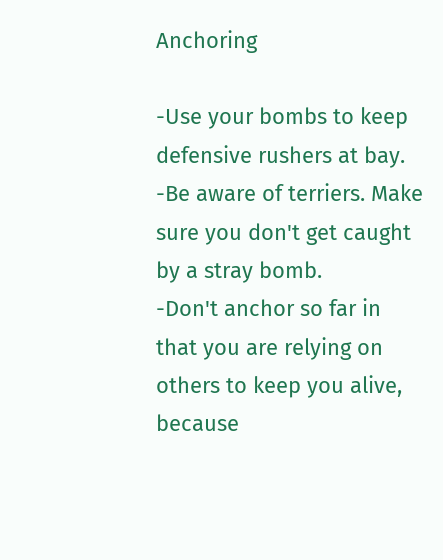Anchoring

-Use your bombs to keep defensive rushers at bay.
-Be aware of terriers. Make sure you don't get caught by a stray bomb.
-Don't anchor so far in that you are relying on others to keep you alive, because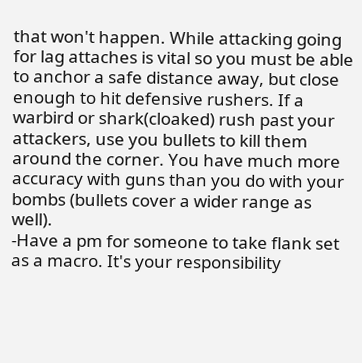that won't happen. While attacking going for lag attaches is vital so you must be able to anchor a safe distance away, but close enough to hit defensive rushers. If a warbird or shark(cloaked) rush past your attackers, use you bullets to kill them around the corner. You have much more accuracy with guns than you do with your bombs (bullets cover a wider range as well).
-Have a pm for someone to take flank set as a macro. It's your responsibility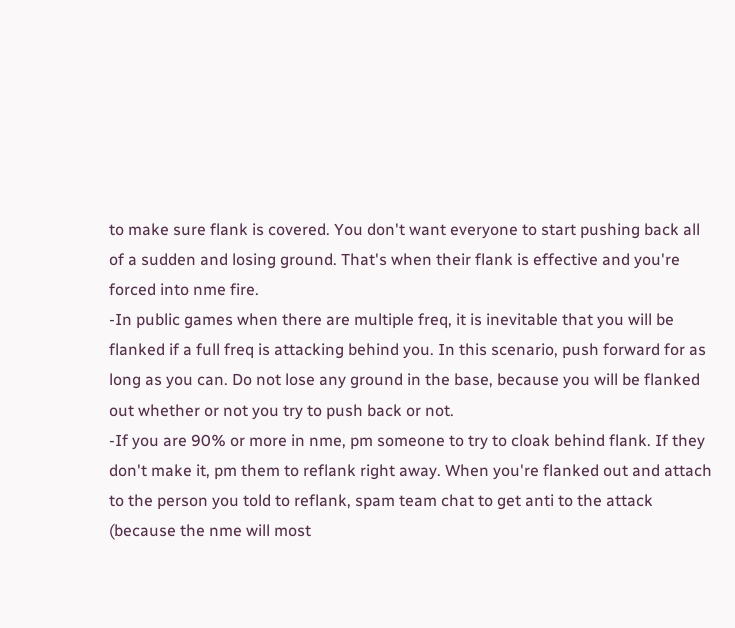to make sure flank is covered. You don't want everyone to start pushing back all of a sudden and losing ground. That's when their flank is effective and you're forced into nme fire.
-In public games when there are multiple freq, it is inevitable that you will be flanked if a full freq is attacking behind you. In this scenario, push forward for as long as you can. Do not lose any ground in the base, because you will be flanked out whether or not you try to push back or not.
-If you are 90% or more in nme, pm someone to try to cloak behind flank. If they don't make it, pm them to reflank right away. When you're flanked out and attach to the person you told to reflank, spam team chat to get anti to the attack (because the nme will most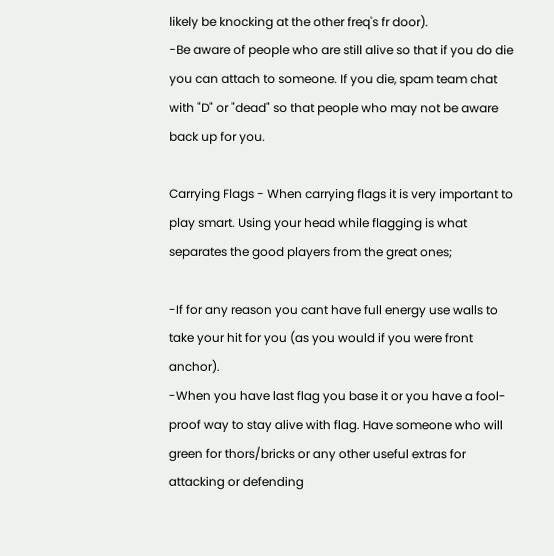likely be knocking at the other freq's fr door).
-Be aware of people who are still alive so that if you do die you can attach to someone. If you die, spam team chat with "D" or "dead" so that people who may not be aware back up for you.

Carrying Flags - When carrying flags it is very important to play smart. Using your head while flagging is what separates the good players from the great ones;

-If for any reason you cant have full energy use walls to take your hit for you (as you would if you were front anchor).
-When you have last flag you base it or you have a fool-proof way to stay alive with flag. Have someone who will green for thors/bricks or any other useful extras for attacking or defending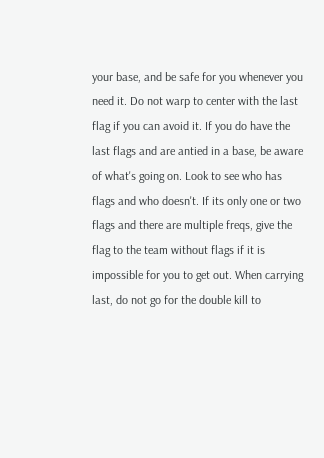your base, and be safe for you whenever you need it. Do not warp to center with the last flag if you can avoid it. If you do have the last flags and are antied in a base, be aware of what's going on. Look to see who has flags and who doesn't. If its only one or two flags and there are multiple freqs, give the flag to the team without flags if it is impossible for you to get out. When carrying last, do not go for the double kill to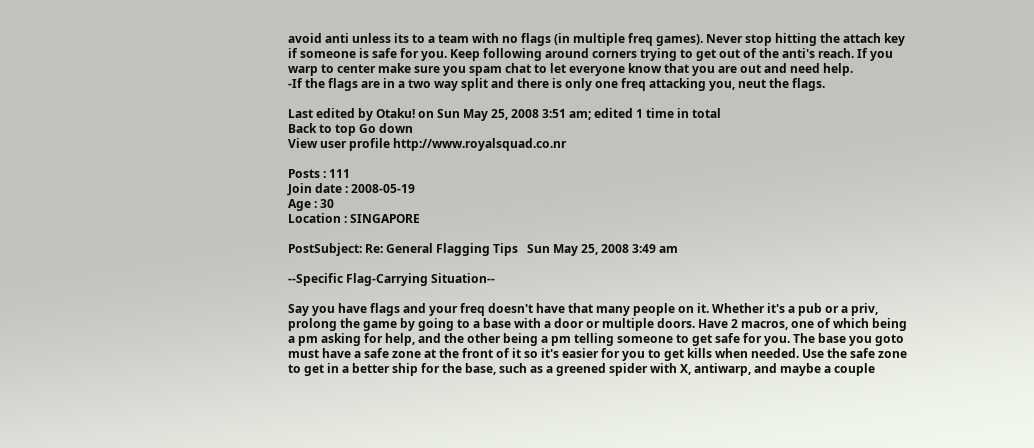avoid anti unless its to a team with no flags (in multiple freq games). Never stop hitting the attach key if someone is safe for you. Keep following around corners trying to get out of the anti's reach. If you warp to center make sure you spam chat to let everyone know that you are out and need help.
-If the flags are in a two way split and there is only one freq attacking you, neut the flags.

Last edited by Otaku! on Sun May 25, 2008 3:51 am; edited 1 time in total
Back to top Go down
View user profile http://www.royalsquad.co.nr

Posts : 111
Join date : 2008-05-19
Age : 30
Location : SINGAPORE

PostSubject: Re: General Flagging Tips   Sun May 25, 2008 3:49 am

--Specific Flag-Carrying Situation--

Say you have flags and your freq doesn't have that many people on it. Whether it's a pub or a priv, prolong the game by going to a base with a door or multiple doors. Have 2 macros, one of which being a pm asking for help, and the other being a pm telling someone to get safe for you. The base you goto must have a safe zone at the front of it so it's easier for you to get kills when needed. Use the safe zone to get in a better ship for the base, such as a greened spider with X, antiwarp, and maybe a couple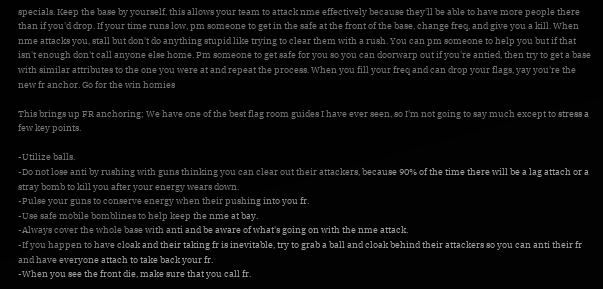specials. Keep the base by yourself, this allows your team to attack nme effectively because they'll be able to have more people there than if you'd drop. If your time runs low, pm someone to get in the safe at the front of the base, change freq, and give you a kill. When nme attacks you, stall but don't do anything stupid like trying to clear them with a rush. You can pm someone to help you but if that isn't enough don't call anyone else home. Pm someone to get safe for you so you can doorwarp out if you're antied, then try to get a base with similar attributes to the one you were at and repeat the process. When you fill your freq and can drop your flags, yay you're the new fr anchor. Go for the win homies

This brings up FR anchoring; We have one of the best flag room guides I have ever seen, so I'm not going to say much except to stress a few key points.

-Utilize balls.
-Do not lose anti by rushing with guns thinking you can clear out their attackers, because 90% of the time there will be a lag attach or a stray bomb to kill you after your energy wears down.
-Pulse your guns to conserve energy when their pushing into you fr.
-Use safe mobile bomblines to help keep the nme at bay.
-Always cover the whole base with anti and be aware of what's going on with the nme attack.
-If you happen to have cloak and their taking fr is inevitable, try to grab a ball and cloak behind their attackers so you can anti their fr and have everyone attach to take back your fr.
-When you see the front die, make sure that you call fr.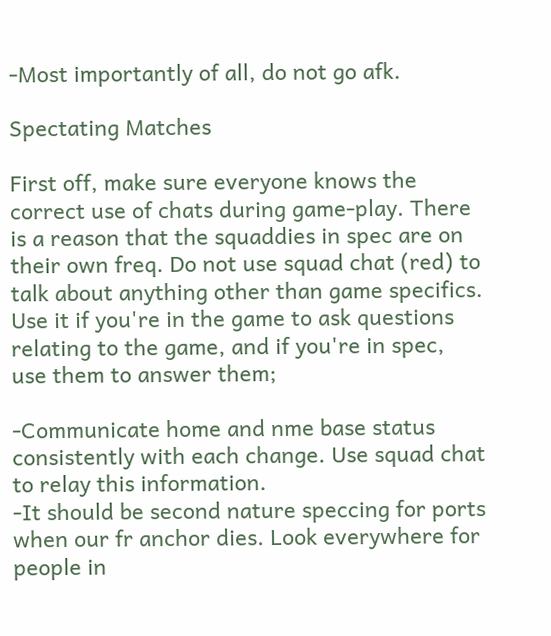-Most importantly of all, do not go afk.

Spectating Matches

First off, make sure everyone knows the correct use of chats during game-play. There is a reason that the squaddies in spec are on their own freq. Do not use squad chat (red) to talk about anything other than game specifics. Use it if you're in the game to ask questions relating to the game, and if you're in spec, use them to answer them;

-Communicate home and nme base status consistently with each change. Use squad chat to relay this information.
-It should be second nature speccing for ports when our fr anchor dies. Look everywhere for people in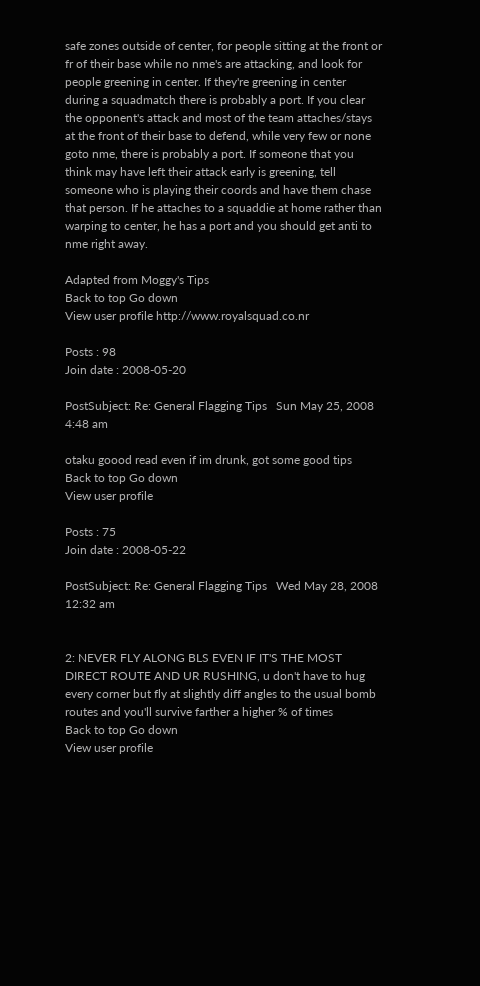safe zones outside of center, for people sitting at the front or fr of their base while no nme's are attacking, and look for people greening in center. If they're greening in center during a squadmatch there is probably a port. If you clear the opponent's attack and most of the team attaches/stays at the front of their base to defend, while very few or none goto nme, there is probably a port. If someone that you think may have left their attack early is greening, tell someone who is playing their coords and have them chase that person. If he attaches to a squaddie at home rather than warping to center, he has a port and you should get anti to nme right away.

Adapted from Moggy's Tips
Back to top Go down
View user profile http://www.royalsquad.co.nr

Posts : 98
Join date : 2008-05-20

PostSubject: Re: General Flagging Tips   Sun May 25, 2008 4:48 am

otaku goood read even if im drunk, got some good tips
Back to top Go down
View user profile

Posts : 75
Join date : 2008-05-22

PostSubject: Re: General Flagging Tips   Wed May 28, 2008 12:32 am


2: NEVER FLY ALONG BLS EVEN IF IT'S THE MOST DIRECT ROUTE AND UR RUSHING, u don't have to hug every corner but fly at slightly diff angles to the usual bomb routes and you'll survive farther a higher % of times
Back to top Go down
View user profile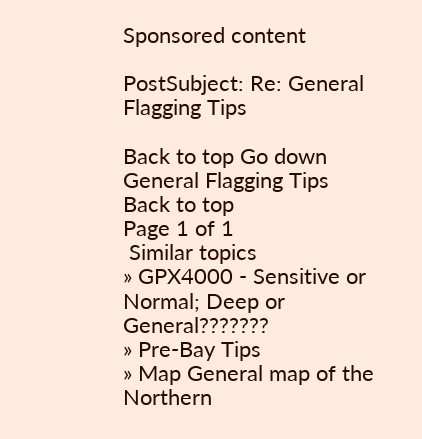Sponsored content

PostSubject: Re: General Flagging Tips

Back to top Go down
General Flagging Tips
Back to top
Page 1 of 1
 Similar topics
» GPX4000 - Sensitive or Normal; Deep or General???????
» Pre-Bay Tips
» Map General map of the Northern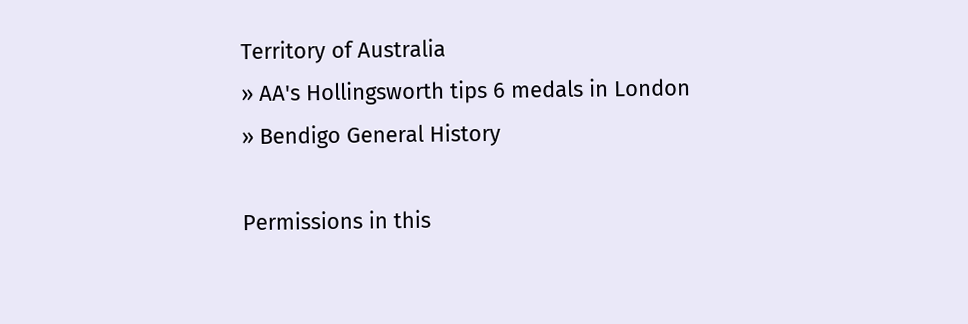Territory of Australia
» AA's Hollingsworth tips 6 medals in London
» Bendigo General History

Permissions in this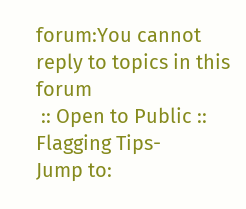forum:You cannot reply to topics in this forum
 :: Open to Public :: Flagging Tips-
Jump to: